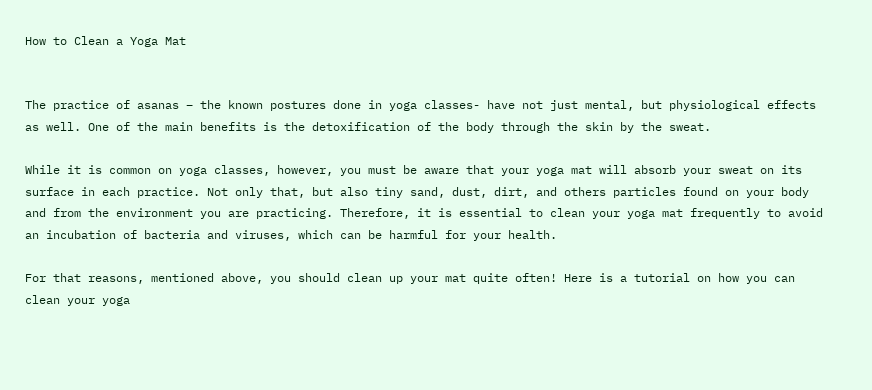How to Clean a Yoga Mat


The practice of asanas – the known postures done in yoga classes- have not just mental, but physiological effects as well. One of the main benefits is the detoxification of the body through the skin by the sweat.

While it is common on yoga classes, however, you must be aware that your yoga mat will absorb your sweat on its surface in each practice. Not only that, but also tiny sand, dust, dirt, and others particles found on your body and from the environment you are practicing. Therefore, it is essential to clean your yoga mat frequently to avoid an incubation of bacteria and viruses, which can be harmful for your health.

For that reasons, mentioned above, you should clean up your mat quite often! Here is a tutorial on how you can clean your yoga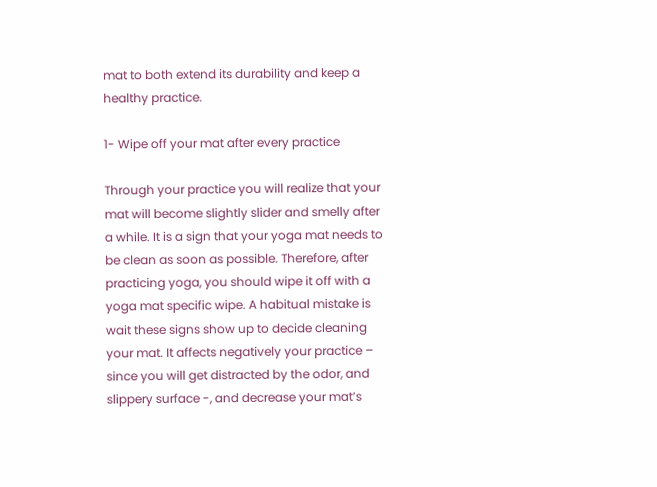mat to both extend its durability and keep a healthy practice.

1- Wipe off your mat after every practice

Through your practice you will realize that your mat will become slightly slider and smelly after a while. It is a sign that your yoga mat needs to be clean as soon as possible. Therefore, after practicing yoga, you should wipe it off with a yoga mat specific wipe. A habitual mistake is wait these signs show up to decide cleaning your mat. It affects negatively your practice – since you will get distracted by the odor, and slippery surface -, and decrease your mat’s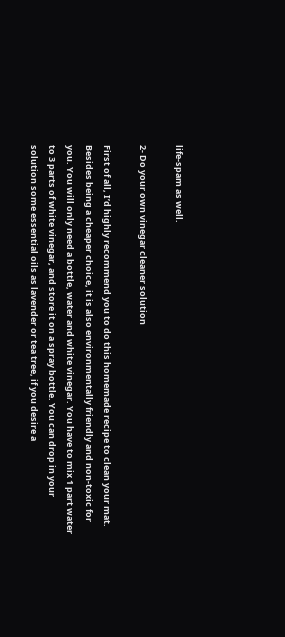life-spam as well.

2- Do your own vinegar cleaner solution

First of all, I’d highly recommend you to do this homemade recipe to clean your mat. Besides being a cheaper choice, it is also environmentally friendly and non-toxic for you. You will only need a bottle, water and white vinegar. You have to mix 1 part water to 3 parts of white vinegar, and store it on a spray bottle. You can drop in your solution some essential oils as lavender or tea tree, if you desire a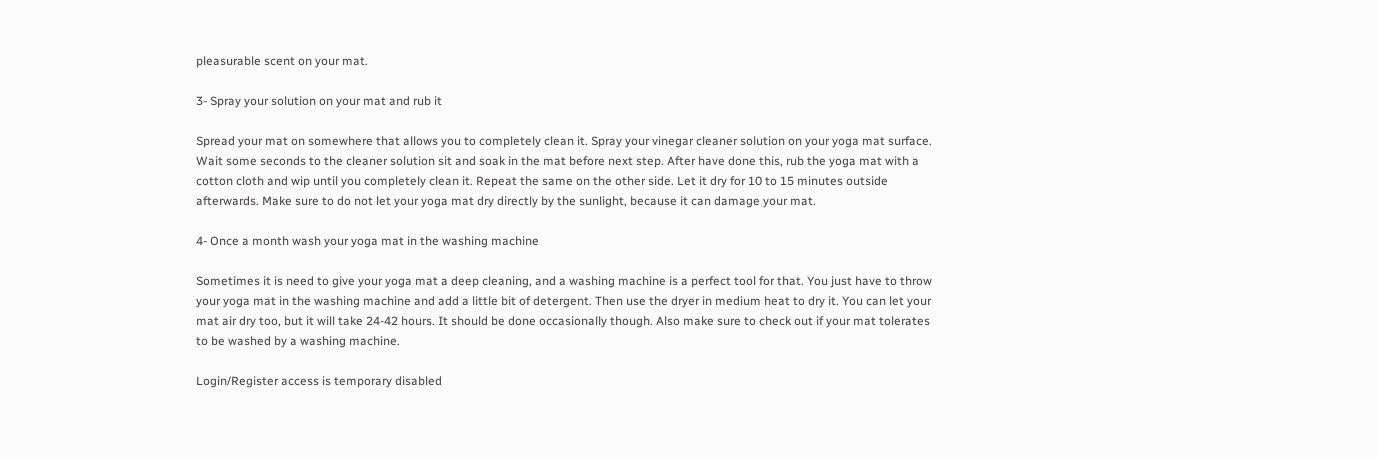pleasurable scent on your mat.

3- Spray your solution on your mat and rub it

Spread your mat on somewhere that allows you to completely clean it. Spray your vinegar cleaner solution on your yoga mat surface. Wait some seconds to the cleaner solution sit and soak in the mat before next step. After have done this, rub the yoga mat with a cotton cloth and wip until you completely clean it. Repeat the same on the other side. Let it dry for 10 to 15 minutes outside afterwards. Make sure to do not let your yoga mat dry directly by the sunlight, because it can damage your mat.

4- Once a month wash your yoga mat in the washing machine

Sometimes it is need to give your yoga mat a deep cleaning, and a washing machine is a perfect tool for that. You just have to throw your yoga mat in the washing machine and add a little bit of detergent. Then use the dryer in medium heat to dry it. You can let your mat air dry too, but it will take 24-42 hours. It should be done occasionally though. Also make sure to check out if your mat tolerates to be washed by a washing machine.

Login/Register access is temporary disabled